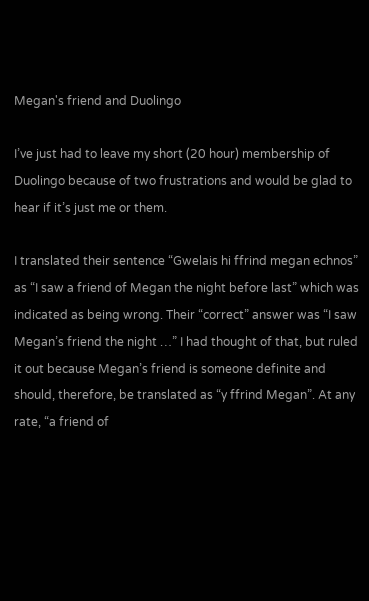Megan's friend and Duolingo

I’ve just had to leave my short (20 hour) membership of Duolingo because of two frustrations and would be glad to hear if it’s just me or them.

I translated their sentence “Gwelais hi ffrind megan echnos” as “I saw a friend of Megan the night before last” which was indicated as being wrong. Their “correct” answer was “I saw Megan’s friend the night …” I had thought of that, but ruled it out because Megan’s friend is someone definite and should, therefore, be translated as “y ffrind Megan”. At any rate, “a friend of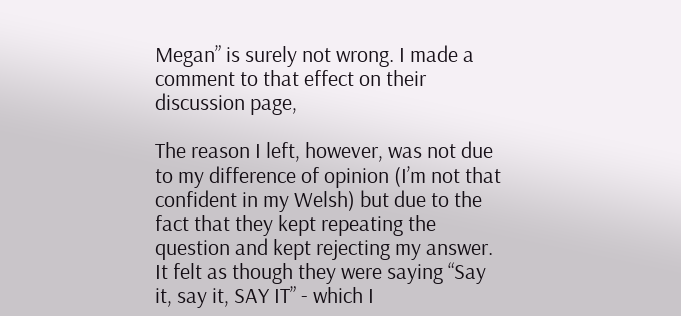Megan” is surely not wrong. I made a comment to that effect on their discussion page,

The reason I left, however, was not due to my difference of opinion (I’m not that confident in my Welsh) but due to the fact that they kept repeating the question and kept rejecting my answer. It felt as though they were saying “Say it, say it, SAY IT” - which I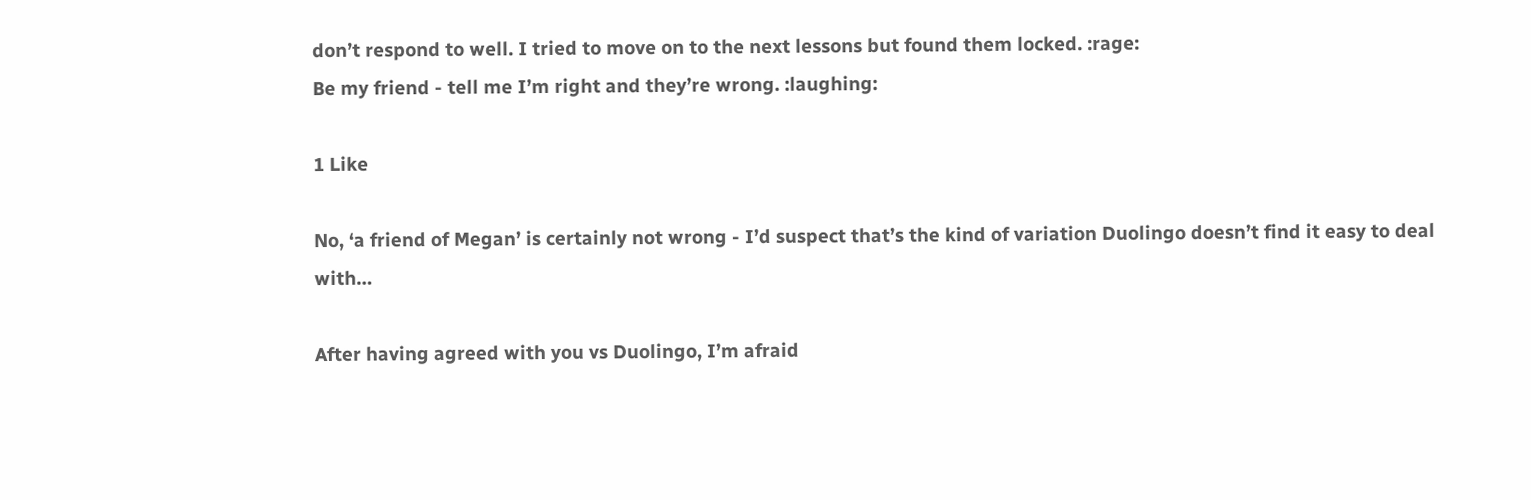don’t respond to well. I tried to move on to the next lessons but found them locked. :rage:
Be my friend - tell me I’m right and they’re wrong. :laughing:

1 Like

No, ‘a friend of Megan’ is certainly not wrong - I’d suspect that’s the kind of variation Duolingo doesn’t find it easy to deal with…

After having agreed with you vs Duolingo, I’m afraid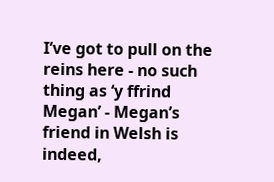I’ve got to pull on the reins here - no such thing as ‘y ffrind Megan’ - Megan’s friend in Welsh is indeed,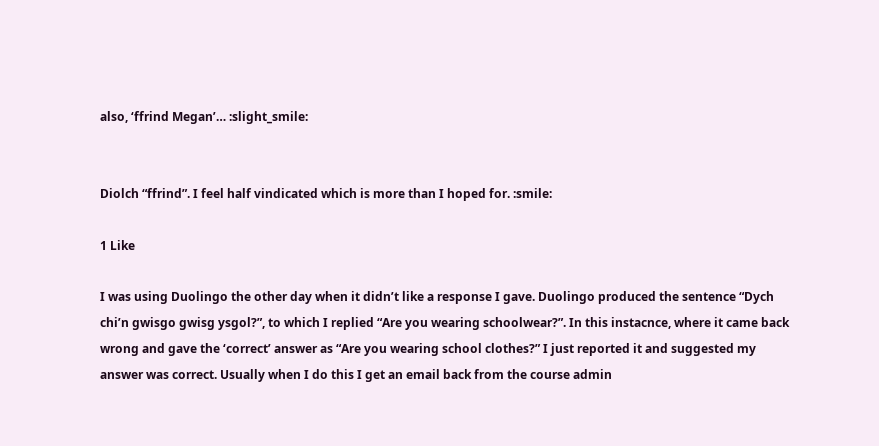also, ‘ffrind Megan’… :slight_smile:


Diolch “ffrind”. I feel half vindicated which is more than I hoped for. :smile:

1 Like

I was using Duolingo the other day when it didn’t like a response I gave. Duolingo produced the sentence “Dych chi’n gwisgo gwisg ysgol?”, to which I replied “Are you wearing schoolwear?”. In this instacnce, where it came back wrong and gave the ‘correct’ answer as “Are you wearing school clothes?” I just reported it and suggested my answer was correct. Usually when I do this I get an email back from the course admin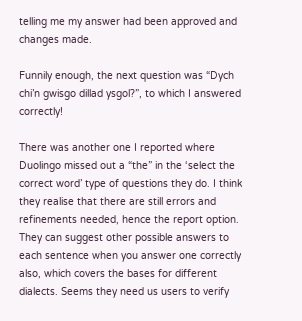telling me my answer had been approved and changes made.

Funnily enough, the next question was “Dych chi’n gwisgo dillad ysgol?”, to which I answered correctly!

There was another one I reported where Duolingo missed out a “the” in the ‘select the correct word’ type of questions they do. I think they realise that there are still errors and refinements needed, hence the report option. They can suggest other possible answers to each sentence when you answer one correctly also, which covers the bases for different dialects. Seems they need us users to verify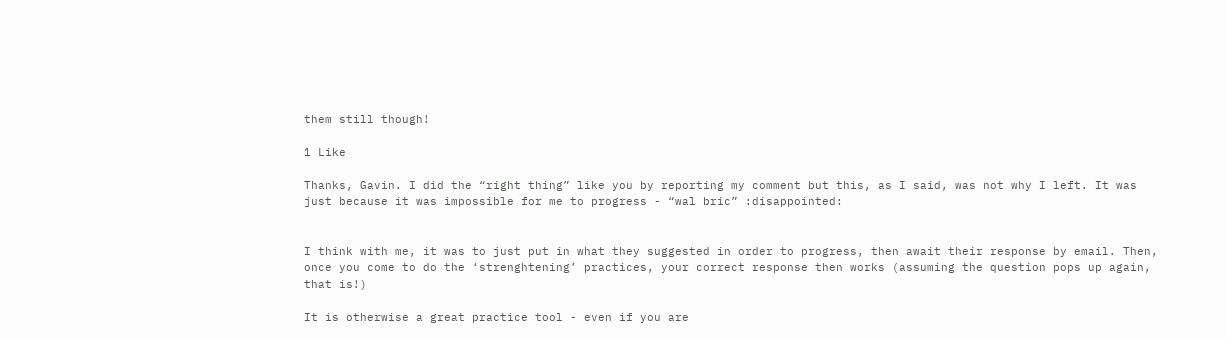them still though!

1 Like

Thanks, Gavin. I did the “right thing” like you by reporting my comment but this, as I said, was not why I left. It was just because it was impossible for me to progress - “wal bric” :disappointed:


I think with me, it was to just put in what they suggested in order to progress, then await their response by email. Then, once you come to do the ‘strenghtening’ practices, your correct response then works (assuming the question pops up again, that is!)

It is otherwise a great practice tool - even if you are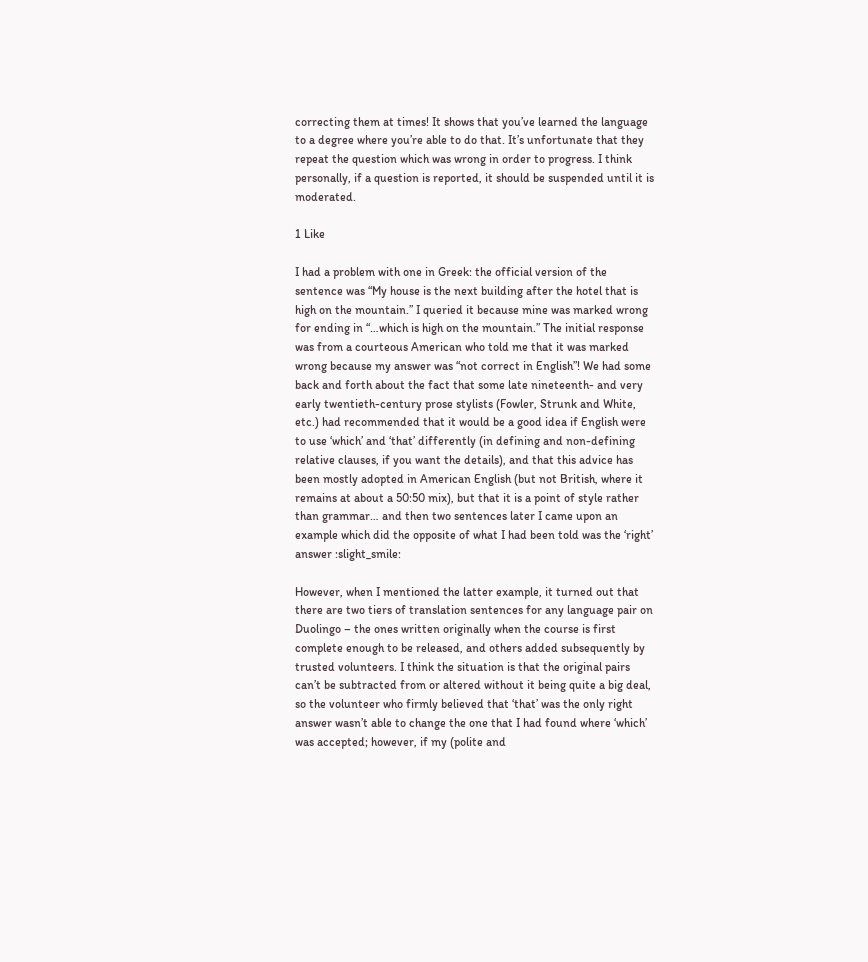correcting them at times! It shows that you’ve learned the language to a degree where you’re able to do that. It’s unfortunate that they repeat the question which was wrong in order to progress. I think personally, if a question is reported, it should be suspended until it is moderated.

1 Like

I had a problem with one in Greek: the official version of the sentence was “My house is the next building after the hotel that is high on the mountain.” I queried it because mine was marked wrong for ending in “…which is high on the mountain.” The initial response was from a courteous American who told me that it was marked wrong because my answer was “not correct in English”! We had some back and forth about the fact that some late nineteenth- and very early twentieth-century prose stylists (Fowler, Strunk and White, etc.) had recommended that it would be a good idea if English were to use ‘which’ and ‘that’ differently (in defining and non-defining relative clauses, if you want the details), and that this advice has been mostly adopted in American English (but not British, where it remains at about a 50:50 mix), but that it is a point of style rather than grammar… and then two sentences later I came upon an example which did the opposite of what I had been told was the ‘right’ answer :slight_smile:

However, when I mentioned the latter example, it turned out that there are two tiers of translation sentences for any language pair on Duolingo – the ones written originally when the course is first complete enough to be released, and others added subsequently by trusted volunteers. I think the situation is that the original pairs can’t be subtracted from or altered without it being quite a big deal, so the volunteer who firmly believed that ‘that’ was the only right answer wasn’t able to change the one that I had found where ‘which’ was accepted; however, if my (polite and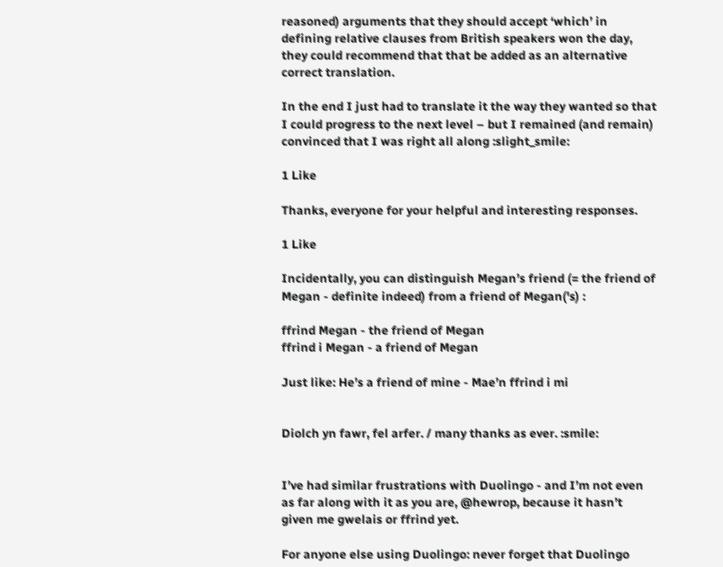reasoned) arguments that they should accept ‘which’ in defining relative clauses from British speakers won the day, they could recommend that that be added as an alternative correct translation.

In the end I just had to translate it the way they wanted so that I could progress to the next level – but I remained (and remain) convinced that I was right all along :slight_smile:

1 Like

Thanks, everyone for your helpful and interesting responses.

1 Like

Incidentally, you can distinguish Megan’s friend (= the friend of Megan - definite indeed) from a friend of Megan('s) :

ffrind Megan - the friend of Megan
ffrind i Megan - a friend of Megan

Just like: He’s a friend of mine - Mae’n ffrind i mi


Diolch yn fawr, fel arfer. / many thanks as ever. :smile:


I’ve had similar frustrations with Duolingo - and I’m not even as far along with it as you are, @hewrop, because it hasn’t given me gwelais or ffrind yet.

For anyone else using Duolingo: never forget that Duolingo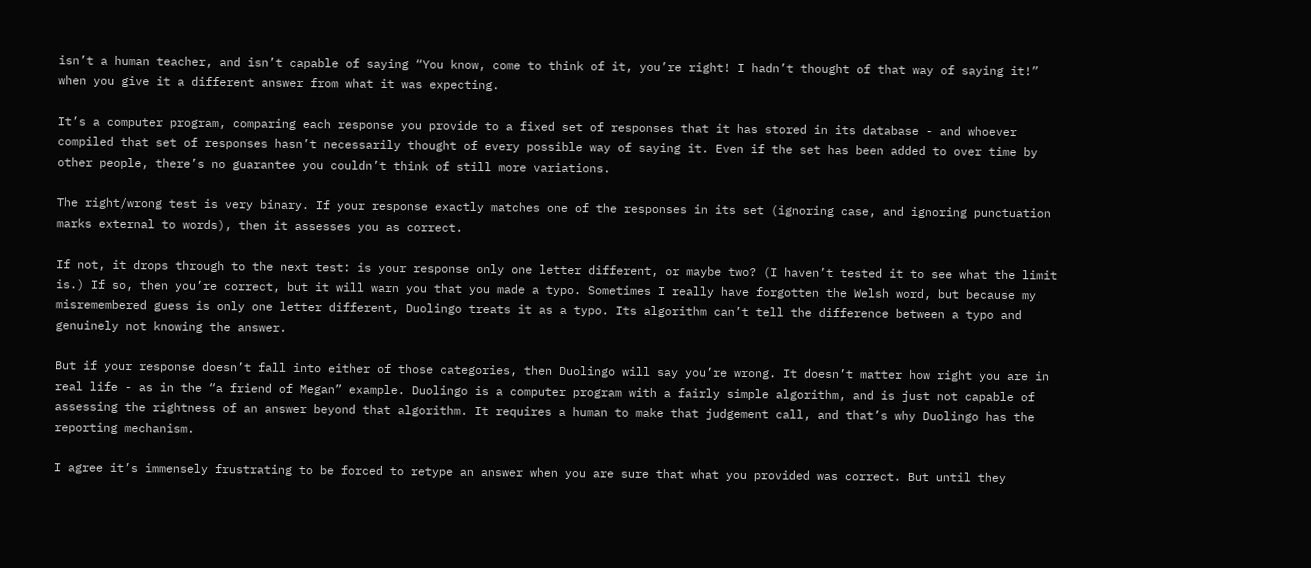isn’t a human teacher, and isn’t capable of saying “You know, come to think of it, you’re right! I hadn’t thought of that way of saying it!” when you give it a different answer from what it was expecting.

It’s a computer program, comparing each response you provide to a fixed set of responses that it has stored in its database - and whoever compiled that set of responses hasn’t necessarily thought of every possible way of saying it. Even if the set has been added to over time by other people, there’s no guarantee you couldn’t think of still more variations.

The right/wrong test is very binary. If your response exactly matches one of the responses in its set (ignoring case, and ignoring punctuation marks external to words), then it assesses you as correct.

If not, it drops through to the next test: is your response only one letter different, or maybe two? (I haven’t tested it to see what the limit is.) If so, then you’re correct, but it will warn you that you made a typo. Sometimes I really have forgotten the Welsh word, but because my misremembered guess is only one letter different, Duolingo treats it as a typo. Its algorithm can’t tell the difference between a typo and genuinely not knowing the answer.

But if your response doesn’t fall into either of those categories, then Duolingo will say you’re wrong. It doesn’t matter how right you are in real life - as in the “a friend of Megan” example. Duolingo is a computer program with a fairly simple algorithm, and is just not capable of assessing the rightness of an answer beyond that algorithm. It requires a human to make that judgement call, and that’s why Duolingo has the reporting mechanism.

I agree it’s immensely frustrating to be forced to retype an answer when you are sure that what you provided was correct. But until they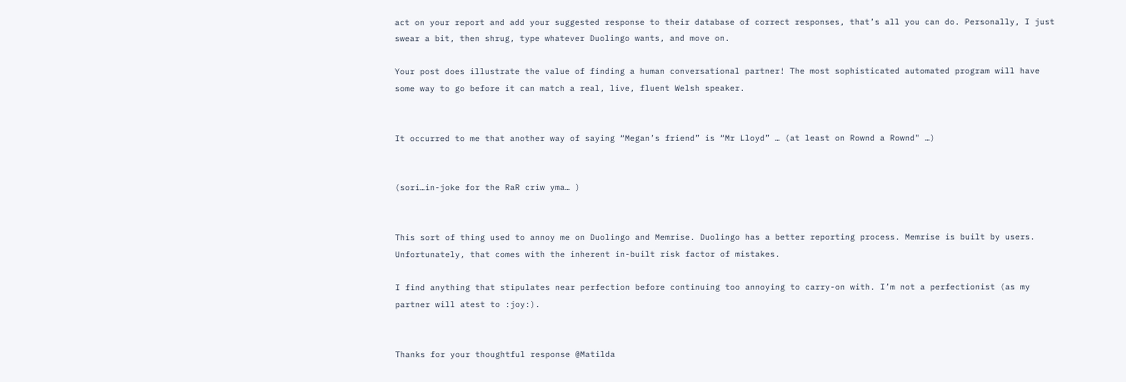act on your report and add your suggested response to their database of correct responses, that’s all you can do. Personally, I just swear a bit, then shrug, type whatever Duolingo wants, and move on.

Your post does illustrate the value of finding a human conversational partner! The most sophisticated automated program will have some way to go before it can match a real, live, fluent Welsh speaker.


It occurred to me that another way of saying “Megan’s friend” is “Mr Lloyd” … (at least on Rownd a Rownd" …)


(sori…in-joke for the RaR criw yma… )


This sort of thing used to annoy me on Duolingo and Memrise. Duolingo has a better reporting process. Memrise is built by users. Unfortunately, that comes with the inherent in-built risk factor of mistakes.

I find anything that stipulates near perfection before continuing too annoying to carry-on with. I’m not a perfectionist (as my partner will atest to :joy:).


Thanks for your thoughtful response @Matilda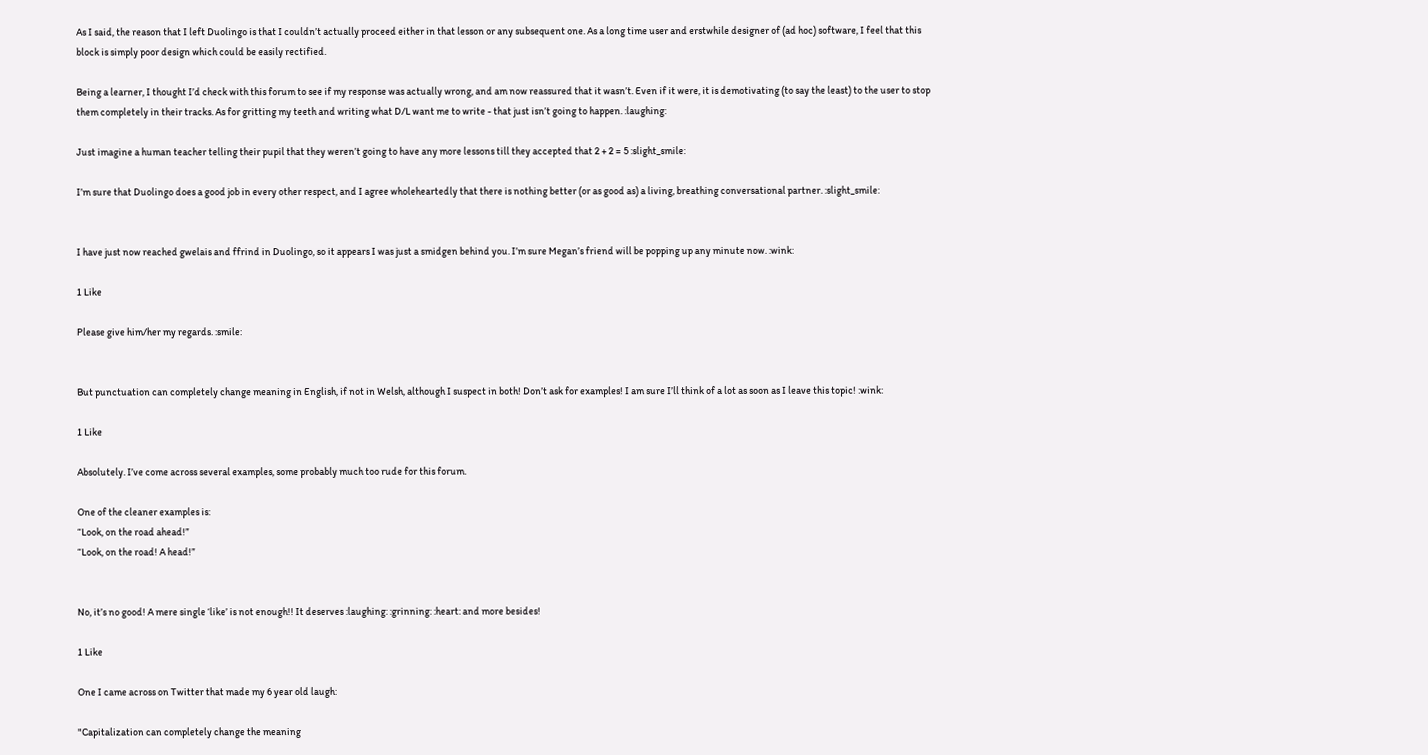As I said, the reason that I left Duolingo is that I couldn’t actually proceed either in that lesson or any subsequent one. As a long time user and erstwhile designer of (ad hoc) software, I feel that this block is simply poor design which could be easily rectified.

Being a learner, I thought I’d check with this forum to see if my response was actually wrong, and am now reassured that it wasn’t. Even if it were, it is demotivating (to say the least) to the user to stop them completely in their tracks. As for gritting my teeth and writing what D/L want me to write - that just isn’t going to happen. :laughing:

Just imagine a human teacher telling their pupil that they weren’t going to have any more lessons till they accepted that 2 + 2 = 5 :slight_smile:

I’m sure that Duolingo does a good job in every other respect, and I agree wholeheartedly that there is nothing better (or as good as) a living, breathing conversational partner. :slight_smile:


I have just now reached gwelais and ffrind in Duolingo, so it appears I was just a smidgen behind you. I’m sure Megan’s friend will be popping up any minute now. :wink:

1 Like

Please give him/her my regards. :smile:


But punctuation can completely change meaning in English, if not in Welsh, although I suspect in both! Don’t ask for examples! I am sure I’ll think of a lot as soon as I leave this topic! :wink:

1 Like

Absolutely. I’ve come across several examples, some probably much too rude for this forum.

One of the cleaner examples is:
“Look, on the road ahead!”
“Look, on the road! A head!”


No, it’s no good! A mere single ‘like’ is not enough!! It deserves :laughing: :grinning: :heart: and more besides!

1 Like

One I came across on Twitter that made my 6 year old laugh:

"Capitalization can completely change the meaning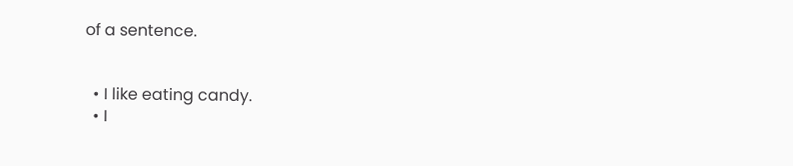of a sentence.


  • I like eating candy.
  • I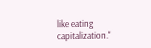like eating capitalization."